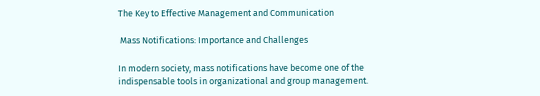The Key to Effective Management and Communication

 Mass Notifications: Importance and Challenges

In modern society, mass notifications have become one of the indispensable tools in organizational and group management.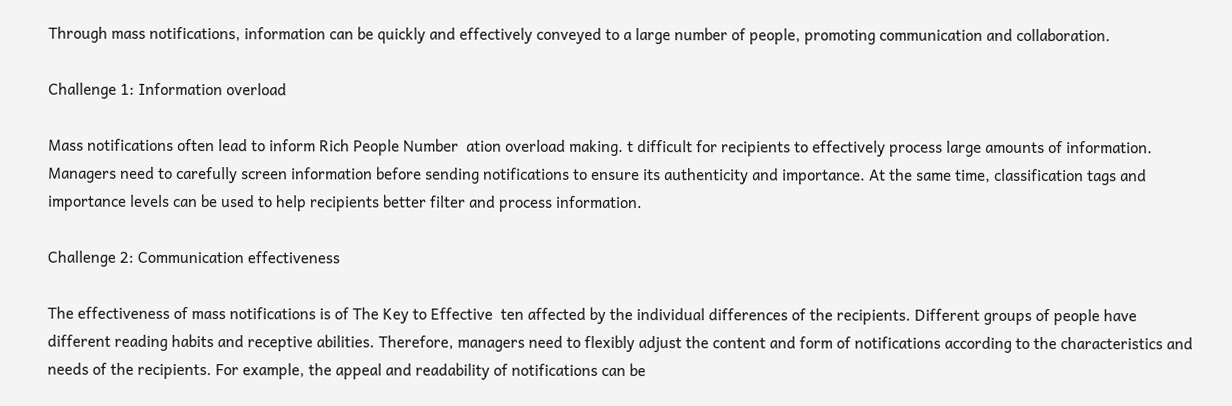Through mass notifications, information can be quickly and effectively conveyed to a large number of people, promoting communication and collaboration.

Challenge 1: Information overload

Mass notifications often lead to inform Rich People Number  ation overload making. t difficult for recipients to effectively process large amounts of information. Managers need to carefully screen information before sending notifications to ensure its authenticity and importance. At the same time, classification tags and importance levels can be used to help recipients better filter and process information.

Challenge 2: Communication effectiveness

The effectiveness of mass notifications is of The Key to Effective  ten affected by the individual differences of the recipients. Different groups of people have different reading habits and receptive abilities. Therefore, managers need to flexibly adjust the content and form of notifications according to the characteristics and needs of the recipients. For example, the appeal and readability of notifications can be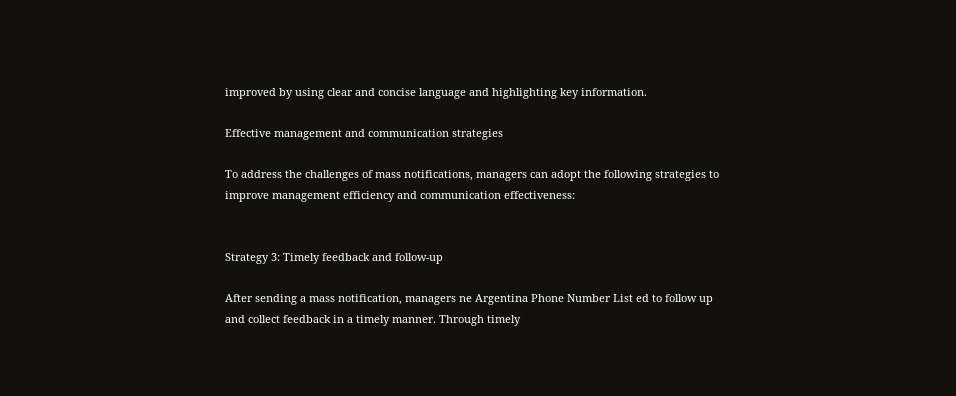improved by using clear and concise language and highlighting key information.

Effective management and communication strategies

To address the challenges of mass notifications, managers can adopt the following strategies to improve management efficiency and communication effectiveness:


Strategy 3: Timely feedback and follow-up

After sending a mass notification, managers ne Argentina Phone Number List ed to follow up and collect feedback in a timely manner. Through timely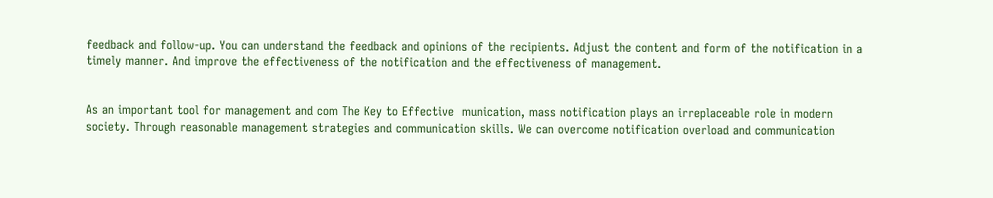feedback and follow-up. You can understand the feedback and opinions of the recipients. Adjust the content and form of the notification in a timely manner. And improve the effectiveness of the notification and the effectiveness of management.


As an important tool for management and com The Key to Effective  munication, mass notification plays an irreplaceable role in modern society. Through reasonable management strategies and communication skills. We can overcome notification overload and communication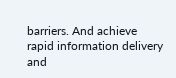barriers. And achieve rapid information delivery and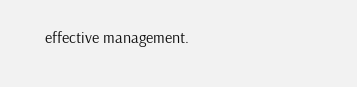effective management.